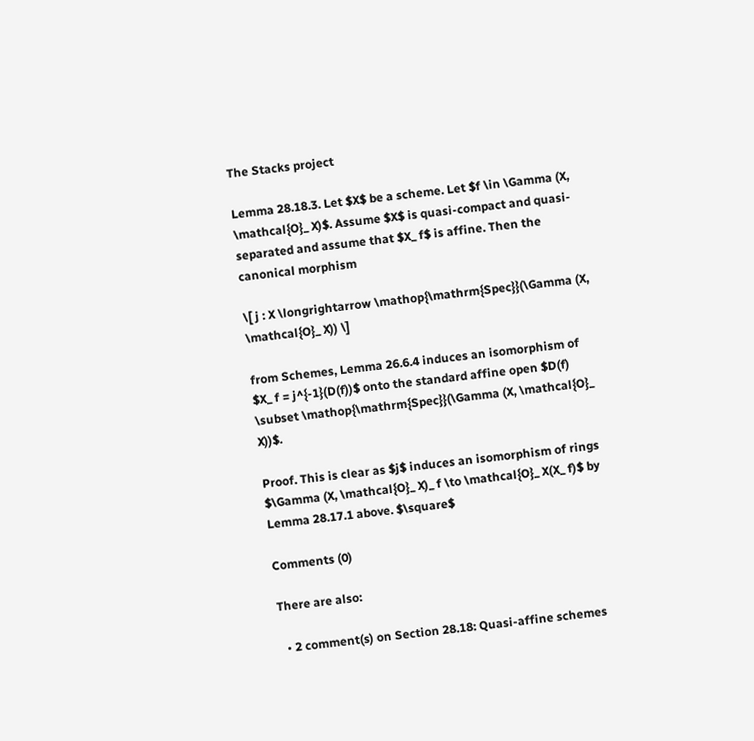The Stacks project

Lemma 28.18.3. Let $X$ be a scheme. Let $f \in \Gamma (X, \mathcal{O}_ X)$. Assume $X$ is quasi-compact and quasi-separated and assume that $X_ f$ is affine. Then the canonical morphism

\[ j : X \longrightarrow \mathop{\mathrm{Spec}}(\Gamma (X, \mathcal{O}_ X)) \]

from Schemes, Lemma 26.6.4 induces an isomorphism of $X_ f = j^{-1}(D(f))$ onto the standard affine open $D(f) \subset \mathop{\mathrm{Spec}}(\Gamma (X, \mathcal{O}_ X))$.

Proof. This is clear as $j$ induces an isomorphism of rings $\Gamma (X, \mathcal{O}_ X)_ f \to \mathcal{O}_ X(X_ f)$ by Lemma 28.17.1 above. $\square$

Comments (0)

There are also:

  • 2 comment(s) on Section 28.18: Quasi-affine schemes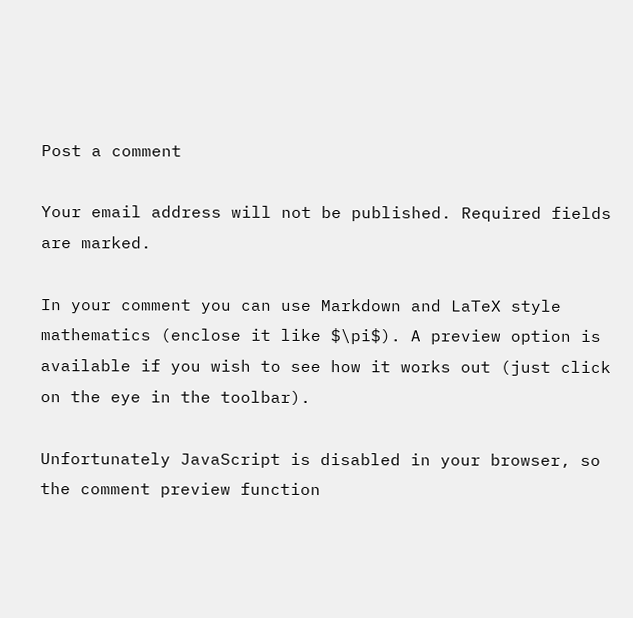Post a comment

Your email address will not be published. Required fields are marked.

In your comment you can use Markdown and LaTeX style mathematics (enclose it like $\pi$). A preview option is available if you wish to see how it works out (just click on the eye in the toolbar).

Unfortunately JavaScript is disabled in your browser, so the comment preview function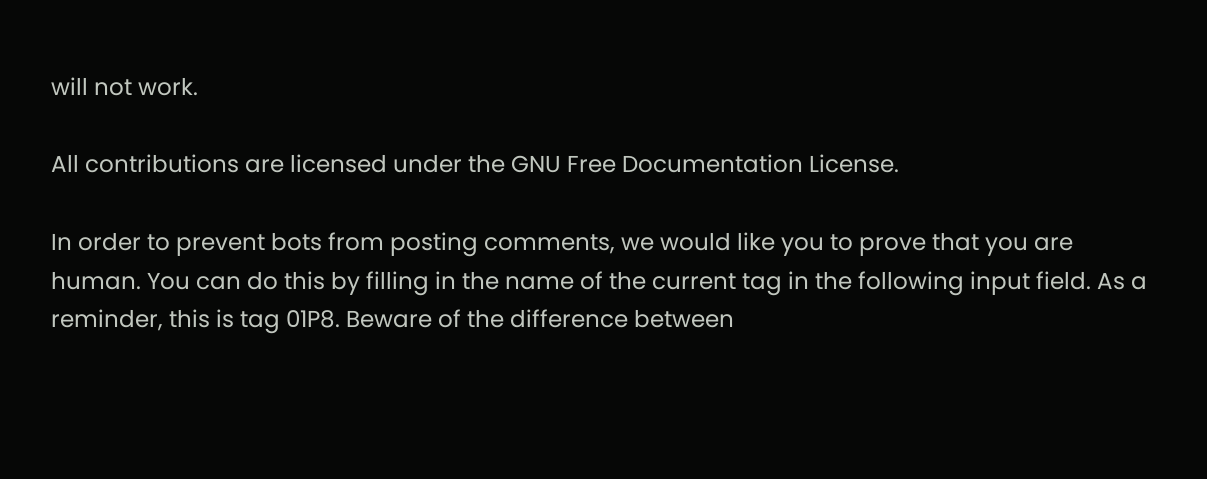will not work.

All contributions are licensed under the GNU Free Documentation License.

In order to prevent bots from posting comments, we would like you to prove that you are human. You can do this by filling in the name of the current tag in the following input field. As a reminder, this is tag 01P8. Beware of the difference between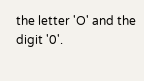the letter 'O' and the digit '0'.